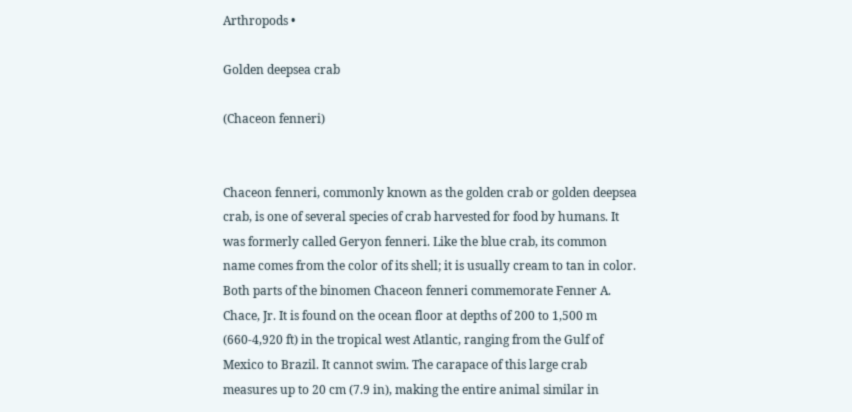Arthropods •

Golden deepsea crab

(Chaceon fenneri)


Chaceon fenneri, commonly known as the golden crab or golden deepsea crab, is one of several species of crab harvested for food by humans. It was formerly called Geryon fenneri. Like the blue crab, its common name comes from the color of its shell; it is usually cream to tan in color. Both parts of the binomen Chaceon fenneri commemorate Fenner A. Chace, Jr. It is found on the ocean floor at depths of 200 to 1,500 m (660-4,920 ft) in the tropical west Atlantic, ranging from the Gulf of Mexico to Brazil. It cannot swim. The carapace of this large crab measures up to 20 cm (7.9 in), making the entire animal similar in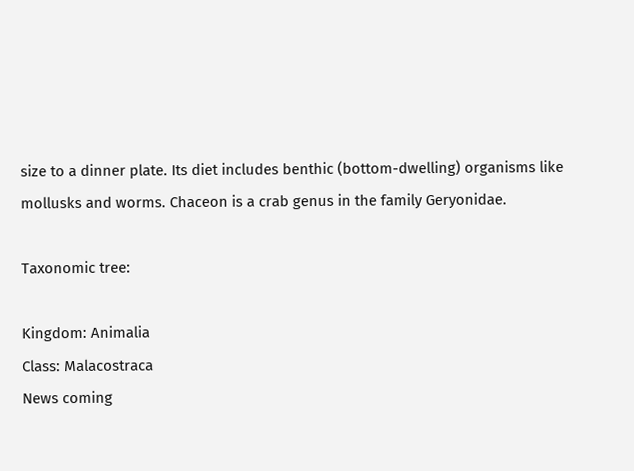size to a dinner plate. Its diet includes benthic (bottom-dwelling) organisms like mollusks and worms. Chaceon is a crab genus in the family Geryonidae.

Taxonomic tree:

Kingdom: Animalia
Class: Malacostraca
News coming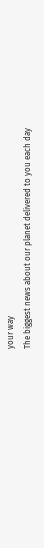your way
The biggest news about our planet delivered to you each day